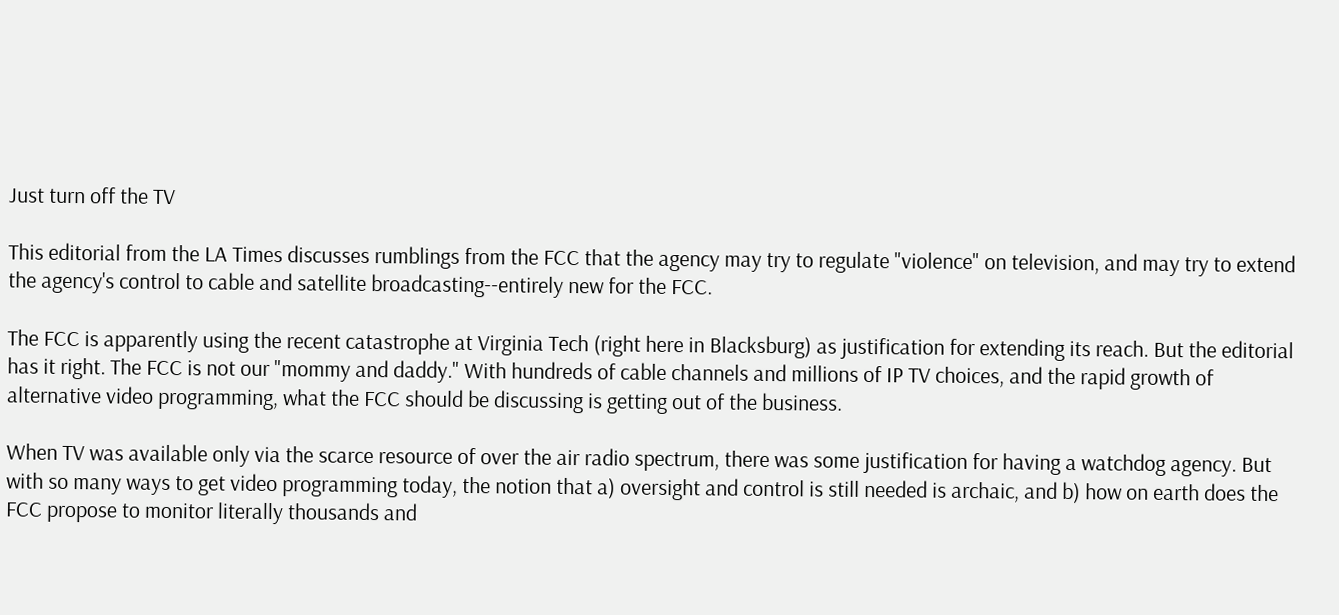Just turn off the TV

This editorial from the LA Times discusses rumblings from the FCC that the agency may try to regulate "violence" on television, and may try to extend the agency's control to cable and satellite broadcasting--entirely new for the FCC.

The FCC is apparently using the recent catastrophe at Virginia Tech (right here in Blacksburg) as justification for extending its reach. But the editorial has it right. The FCC is not our "mommy and daddy." With hundreds of cable channels and millions of IP TV choices, and the rapid growth of alternative video programming, what the FCC should be discussing is getting out of the business.

When TV was available only via the scarce resource of over the air radio spectrum, there was some justification for having a watchdog agency. But with so many ways to get video programming today, the notion that a) oversight and control is still needed is archaic, and b) how on earth does the FCC propose to monitor literally thousands and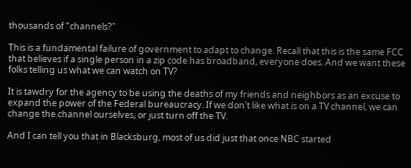thousands of "channels?"

This is a fundamental failure of government to adapt to change. Recall that this is the same FCC that believes if a single person in a zip code has broadband, everyone does. And we want these folks telling us what we can watch on TV?

It is tawdry for the agency to be using the deaths of my friends and neighbors as an excuse to expand the power of the Federal bureaucracy. If we don't like what is on a TV channel, we can change the channel ourselves, or just turn off the TV.

And I can tell you that in Blacksburg, most of us did just that once NBC started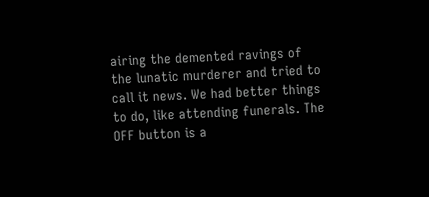airing the demented ravings of the lunatic murderer and tried to call it news. We had better things to do, like attending funerals. The OFF button is a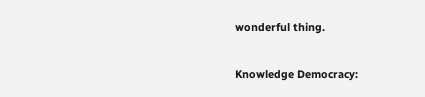wonderful thing.

Knowledge Democracy: